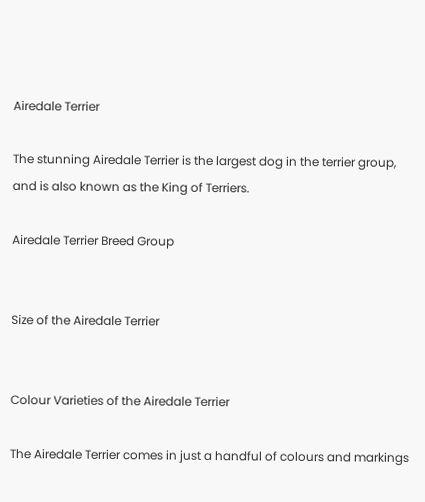Airedale Terrier

The stunning Airedale Terrier is the largest dog in the terrier group, and is also known as the King of Terriers.

Airedale Terrier Breed Group


Size of the Airedale Terrier


Colour Varieties of the Airedale Terrier

The Airedale Terrier comes in just a handful of colours and markings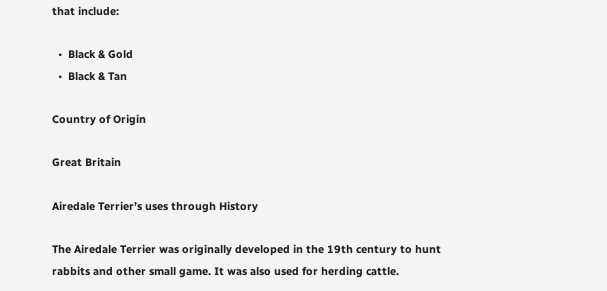that include:

  •  Black & Gold
  •  Black & Tan

Country of Origin

Great Britain

Airedale Terrier’s uses through History

The Airedale Terrier was originally developed in the 19th century to hunt rabbits and other small game. It was also used for herding cattle.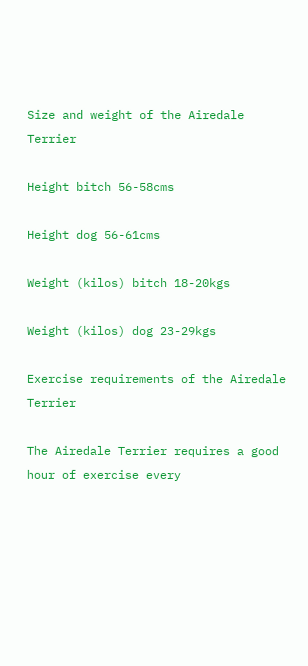Size and weight of the Airedale Terrier

Height bitch 56-58cms

Height dog 56-61cms

Weight (kilos) bitch 18-20kgs

Weight (kilos) dog 23-29kgs

Exercise requirements of the Airedale Terrier

The Airedale Terrier requires a good hour of exercise every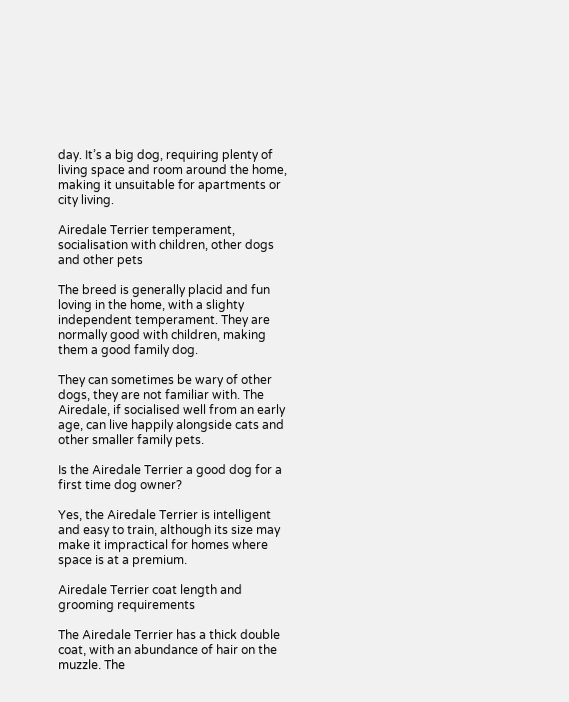day. It’s a big dog, requiring plenty of living space and room around the home, making it unsuitable for apartments or city living.

Airedale Terrier temperament, socialisation with children, other dogs and other pets

The breed is generally placid and fun loving in the home, with a slighty independent temperament. They are normally good with children, making them a good family dog.

They can sometimes be wary of other dogs, they are not familiar with. The Airedale, if socialised well from an early age, can live happily alongside cats and other smaller family pets.

Is the Airedale Terrier a good dog for a first time dog owner?

Yes, the Airedale Terrier is intelligent and easy to train, although its size may make it impractical for homes where space is at a premium.

Airedale Terrier coat length and grooming requirements

The Airedale Terrier has a thick double coat, with an abundance of hair on the muzzle. The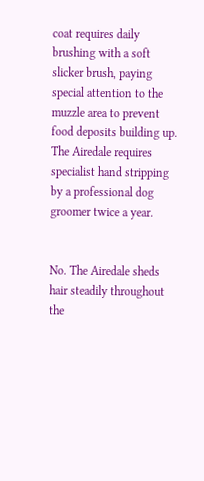coat requires daily brushing with a soft slicker brush, paying special attention to the muzzle area to prevent food deposits building up. The Airedale requires specialist hand stripping by a professional dog groomer twice a year.


No. The Airedale sheds hair steadily throughout the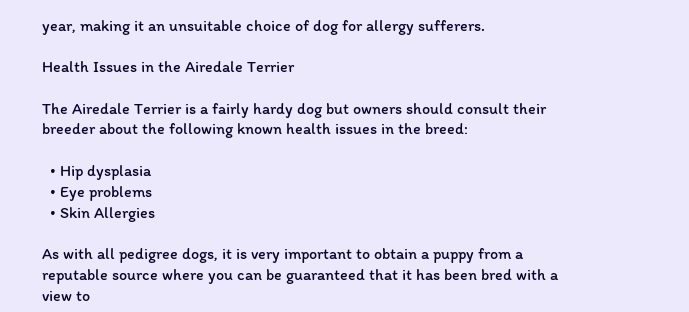year, making it an unsuitable choice of dog for allergy sufferers.

Health Issues in the Airedale Terrier

The Airedale Terrier is a fairly hardy dog but owners should consult their breeder about the following known health issues in the breed:

  • Hip dysplasia
  • Eye problems
  • Skin Allergies

As with all pedigree dogs, it is very important to obtain a puppy from a reputable source where you can be guaranteed that it has been bred with a view to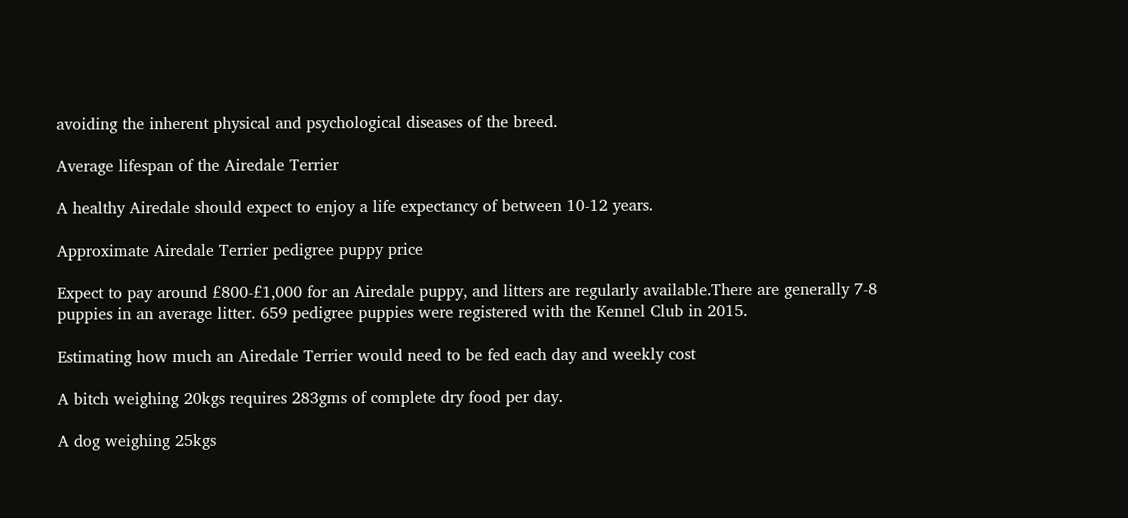avoiding the inherent physical and psychological diseases of the breed.

Average lifespan of the Airedale Terrier

A healthy Airedale should expect to enjoy a life expectancy of between 10-12 years.

Approximate Airedale Terrier pedigree puppy price

Expect to pay around £800-£1,000 for an Airedale puppy, and litters are regularly available.There are generally 7-8 puppies in an average litter. 659 pedigree puppies were registered with the Kennel Club in 2015.

Estimating how much an Airedale Terrier would need to be fed each day and weekly cost

A bitch weighing 20kgs requires 283gms of complete dry food per day.

A dog weighing 25kgs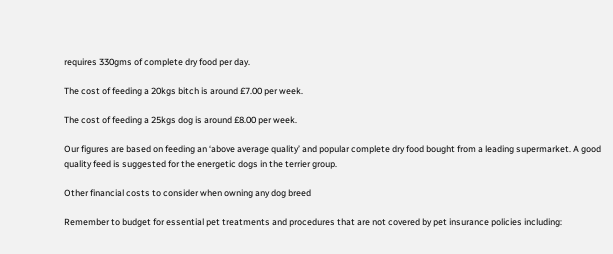requires 330gms of complete dry food per day.

The cost of feeding a 20kgs bitch is around £7.00 per week.

The cost of feeding a 25kgs dog is around £8.00 per week.

Our figures are based on feeding an ‘above average quality’ and popular complete dry food bought from a leading supermarket. A good quality feed is suggested for the energetic dogs in the terrier group.

Other financial costs to consider when owning any dog breed

Remember to budget for essential pet treatments and procedures that are not covered by pet insurance policies including: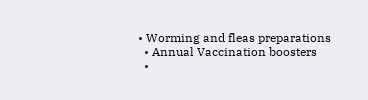• Worming and fleas preparations
  • Annual Vaccination boosters
  •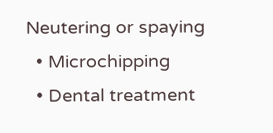Neutering or spaying
  • Microchipping
  • Dental treatment